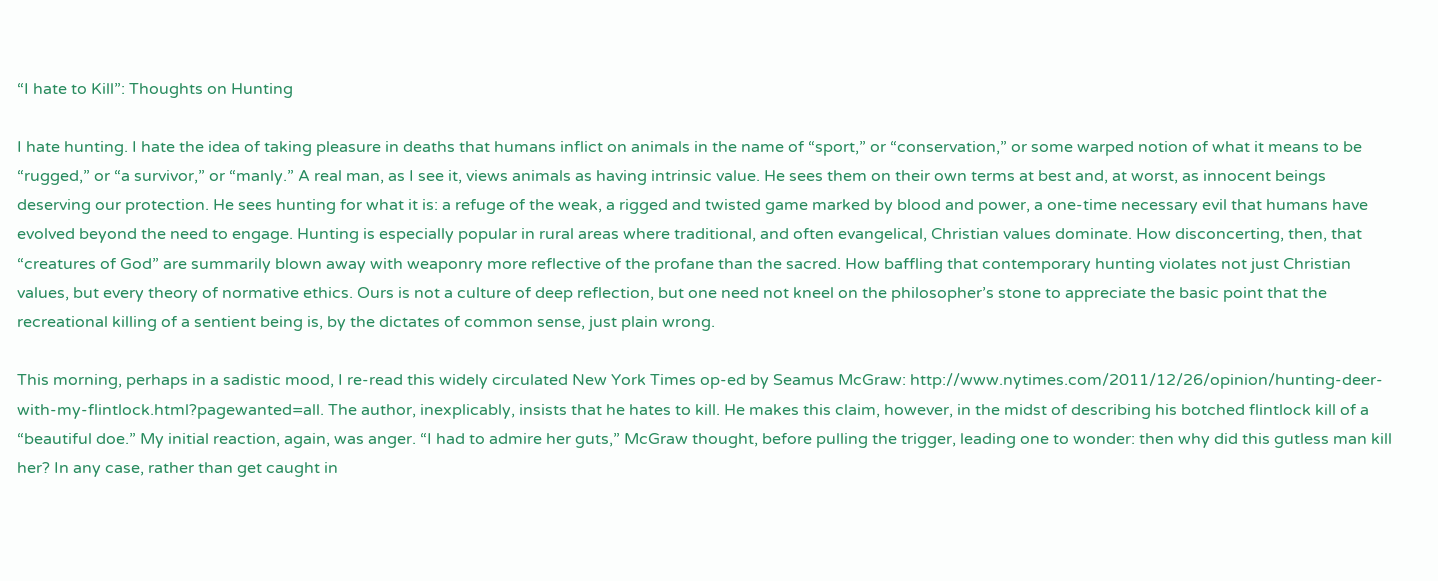“I hate to Kill”: Thoughts on Hunting

I hate hunting. I hate the idea of taking pleasure in deaths that humans inflict on animals in the name of “sport,” or “conservation,” or some warped notion of what it means to be “rugged,” or “a survivor,” or “manly.” A real man, as I see it, views animals as having intrinsic value. He sees them on their own terms at best and, at worst, as innocent beings deserving our protection. He sees hunting for what it is: a refuge of the weak, a rigged and twisted game marked by blood and power, a one-time necessary evil that humans have evolved beyond the need to engage. Hunting is especially popular in rural areas where traditional, and often evangelical, Christian values dominate. How disconcerting, then, that “creatures of God” are summarily blown away with weaponry more reflective of the profane than the sacred. How baffling that contemporary hunting violates not just Christian values, but every theory of normative ethics. Ours is not a culture of deep reflection, but one need not kneel on the philosopher’s stone to appreciate the basic point that the recreational killing of a sentient being is, by the dictates of common sense, just plain wrong.

This morning, perhaps in a sadistic mood, I re-read this widely circulated New York Times op-ed by Seamus McGraw: http://www.nytimes.com/2011/12/26/opinion/hunting-deer-with-my-flintlock.html?pagewanted=all. The author, inexplicably, insists that he hates to kill. He makes this claim, however, in the midst of describing his botched flintlock kill of a “beautiful doe.” My initial reaction, again, was anger. “I had to admire her guts,” McGraw thought, before pulling the trigger, leading one to wonder: then why did this gutless man kill her? In any case, rather than get caught in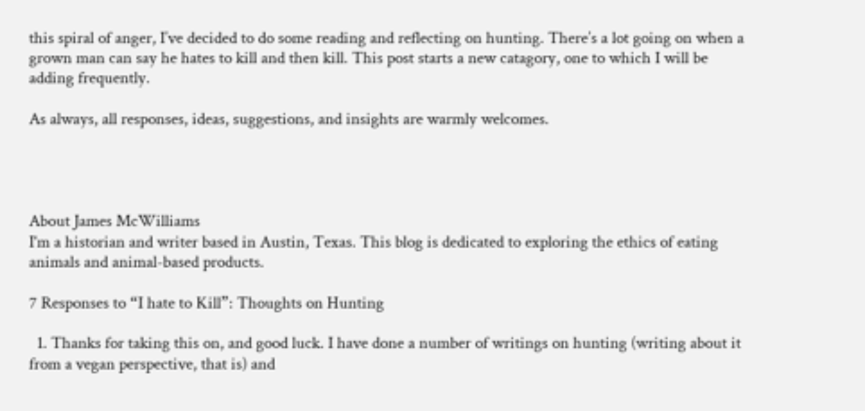this spiral of anger, I’ve decided to do some reading and reflecting on hunting. There’s a lot going on when a grown man can say he hates to kill and then kill. This post starts a new catagory, one to which I will be adding frequently.

As always, all responses, ideas, suggestions, and insights are warmly welcomes.




About James McWilliams
I'm a historian and writer based in Austin, Texas. This blog is dedicated to exploring the ethics of eating animals and animal-based products.

7 Responses to “I hate to Kill”: Thoughts on Hunting

  1. Thanks for taking this on, and good luck. I have done a number of writings on hunting (writing about it from a vegan perspective, that is) and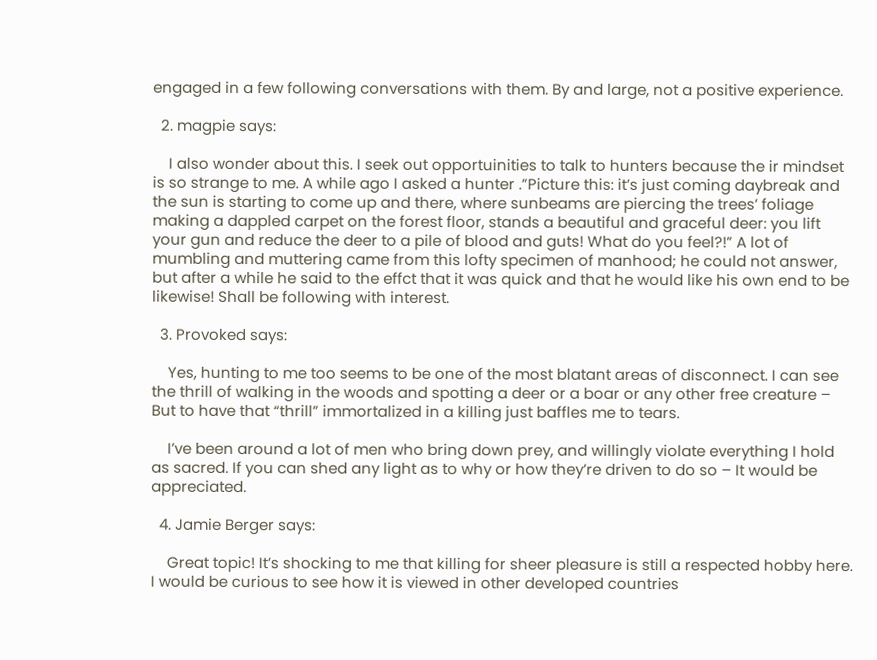engaged in a few following conversations with them. By and large, not a positive experience.

  2. magpie says:

    I also wonder about this. I seek out opportuinities to talk to hunters because the ir mindset is so strange to me. A while ago I asked a hunter .”Picture this: it’s just coming daybreak and the sun is starting to come up and there, where sunbeams are piercing the trees’ foliage making a dappled carpet on the forest floor, stands a beautiful and graceful deer: you lift your gun and reduce the deer to a pile of blood and guts! What do you feel?!” A lot of mumbling and muttering came from this lofty specimen of manhood; he could not answer, but after a while he said to the effct that it was quick and that he would like his own end to be likewise! Shall be following with interest.

  3. Provoked says:

    Yes, hunting to me too seems to be one of the most blatant areas of disconnect. I can see the thrill of walking in the woods and spotting a deer or a boar or any other free creature – But to have that “thrill” immortalized in a killing just baffles me to tears.

    I’ve been around a lot of men who bring down prey, and willingly violate everything I hold as sacred. If you can shed any light as to why or how they’re driven to do so – It would be appreciated.

  4. Jamie Berger says:

    Great topic! It’s shocking to me that killing for sheer pleasure is still a respected hobby here. I would be curious to see how it is viewed in other developed countries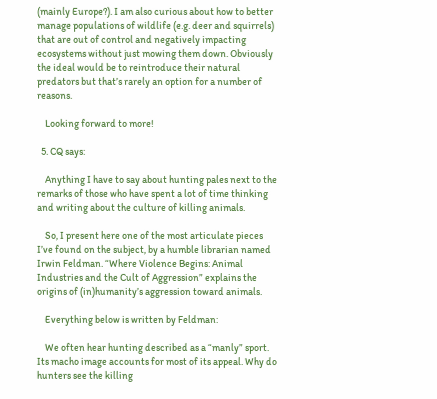(mainly Europe?). I am also curious about how to better manage populations of wildlife (e.g. deer and squirrels) that are out of control and negatively impacting ecosystems without just mowing them down. Obviously the ideal would be to reintroduce their natural predators but that’s rarely an option for a number of reasons.

    Looking forward to more!

  5. CQ says:

    Anything I have to say about hunting pales next to the remarks of those who have spent a lot of time thinking and writing about the culture of killing animals.

    So, I present here one of the most articulate pieces I’ve found on the subject, by a humble librarian named Irwin Feldman. “Where Violence Begins: Animal Industries and the Cult of Aggression” explains the origins of (in)humanity’s aggression toward animals.

    Everything below is written by Feldman:

    We often hear hunting described as a “manly” sport. Its macho image accounts for most of its appeal. Why do hunters see the killing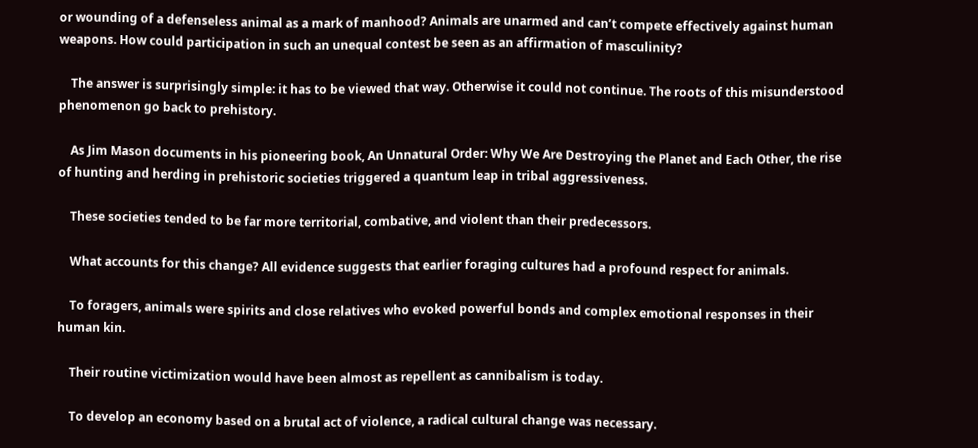or wounding of a defenseless animal as a mark of manhood? Animals are unarmed and can’t compete effectively against human weapons. How could participation in such an unequal contest be seen as an affirmation of masculinity?

    The answer is surprisingly simple: it has to be viewed that way. Otherwise it could not continue. The roots of this misunderstood phenomenon go back to prehistory.

    As Jim Mason documents in his pioneering book, An Unnatural Order: Why We Are Destroying the Planet and Each Other, the rise of hunting and herding in prehistoric societies triggered a quantum leap in tribal aggressiveness.

    These societies tended to be far more territorial, combative, and violent than their predecessors.

    What accounts for this change? All evidence suggests that earlier foraging cultures had a profound respect for animals.

    To foragers, animals were spirits and close relatives who evoked powerful bonds and complex emotional responses in their human kin.

    Their routine victimization would have been almost as repellent as cannibalism is today.

    To develop an economy based on a brutal act of violence, a radical cultural change was necessary.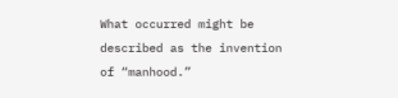What occurred might be described as the invention of “manhood.”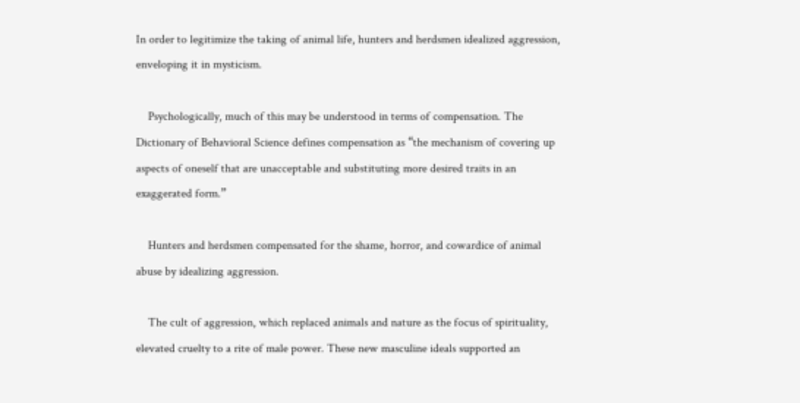In order to legitimize the taking of animal life, hunters and herdsmen idealized aggression, enveloping it in mysticism.

    Psychologically, much of this may be understood in terms of compensation. The Dictionary of Behavioral Science defines compensation as “the mechanism of covering up aspects of oneself that are unacceptable and substituting more desired traits in an exaggerated form.”

    Hunters and herdsmen compensated for the shame, horror, and cowardice of animal abuse by idealizing aggression.

    The cult of aggression, which replaced animals and nature as the focus of spirituality, elevated cruelty to a rite of male power. These new masculine ideals supported an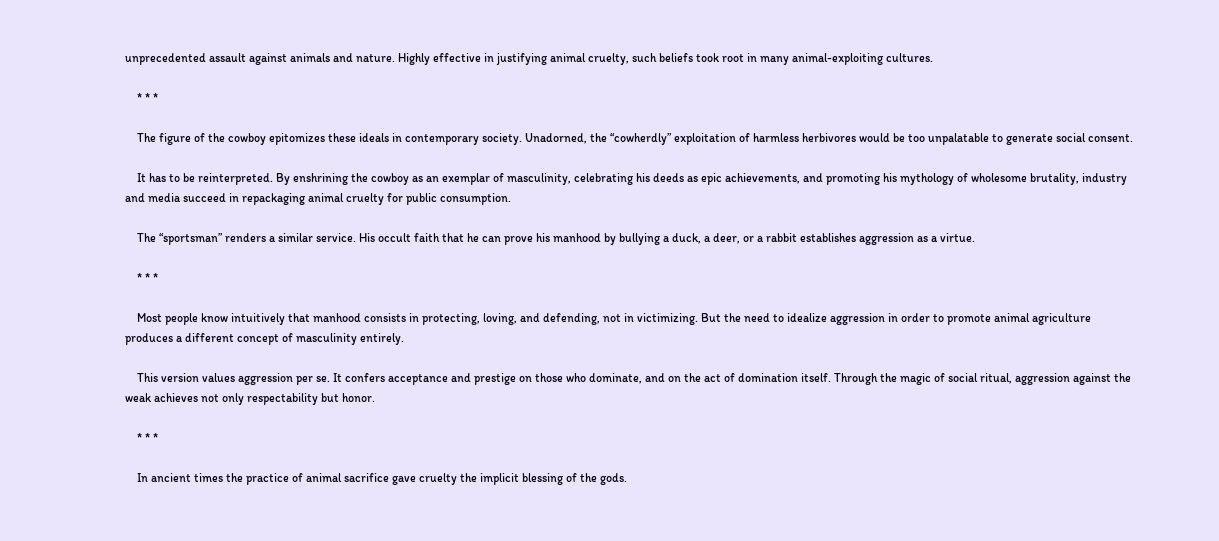unprecedented assault against animals and nature. Highly effective in justifying animal cruelty, such beliefs took root in many animal-exploiting cultures.

    * * *

    The figure of the cowboy epitomizes these ideals in contemporary society. Unadorned, the “cowherdly” exploitation of harmless herbivores would be too unpalatable to generate social consent.

    It has to be reinterpreted. By enshrining the cowboy as an exemplar of masculinity, celebrating his deeds as epic achievements, and promoting his mythology of wholesome brutality, industry and media succeed in repackaging animal cruelty for public consumption.

    The “sportsman” renders a similar service. His occult faith that he can prove his manhood by bullying a duck, a deer, or a rabbit establishes aggression as a virtue.

    * * *

    Most people know intuitively that manhood consists in protecting, loving, and defending, not in victimizing. But the need to idealize aggression in order to promote animal agriculture produces a different concept of masculinity entirely.

    This version values aggression per se. It confers acceptance and prestige on those who dominate, and on the act of domination itself. Through the magic of social ritual, aggression against the weak achieves not only respectability but honor.

    * * *

    In ancient times the practice of animal sacrifice gave cruelty the implicit blessing of the gods.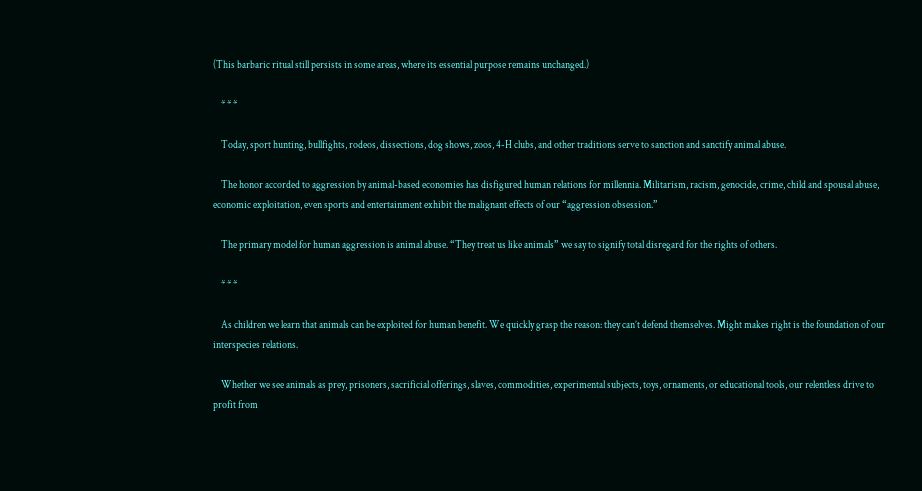(This barbaric ritual still persists in some areas, where its essential purpose remains unchanged.)

    * * *

    Today, sport hunting, bullfights, rodeos, dissections, dog shows, zoos, 4-H clubs, and other traditions serve to sanction and sanctify animal abuse.

    The honor accorded to aggression by animal-based economies has disfigured human relations for millennia. Militarism, racism, genocide, crime, child and spousal abuse, economic exploitation, even sports and entertainment exhibit the malignant effects of our “aggression obsession.”

    The primary model for human aggression is animal abuse. “They treat us like animals” we say to signify total disregard for the rights of others.

    * * *

    As children we learn that animals can be exploited for human benefit. We quickly grasp the reason: they can’t defend themselves. Might makes right is the foundation of our interspecies relations.

    Whether we see animals as prey, prisoners, sacrificial offerings, slaves, commodities, experimental subjects, toys, ornaments, or educational tools, our relentless drive to profit from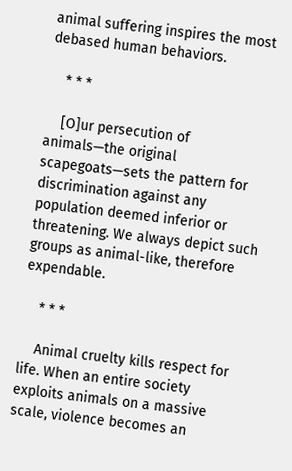animal suffering inspires the most debased human behaviors.

    * * *

    [O]ur persecution of animals—the original scapegoats—sets the pattern for discrimination against any population deemed inferior or threatening. We always depict such groups as animal-like, therefore expendable.

    * * *

    Animal cruelty kills respect for life. When an entire society exploits animals on a massive scale, violence becomes an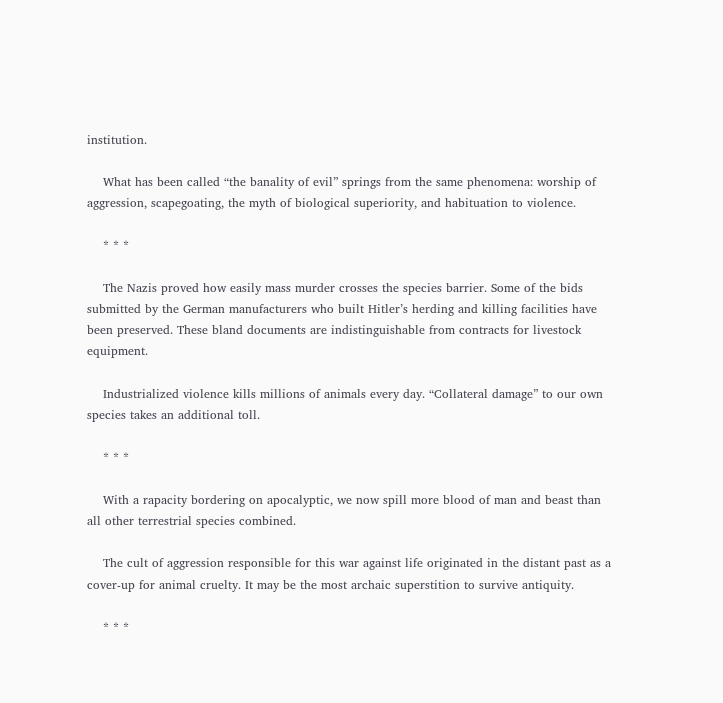institution.

    What has been called “the banality of evil” springs from the same phenomena: worship of aggression, scapegoating, the myth of biological superiority, and habituation to violence.

    * * *

    The Nazis proved how easily mass murder crosses the species barrier. Some of the bids submitted by the German manufacturers who built Hitler’s herding and killing facilities have been preserved. These bland documents are indistinguishable from contracts for livestock equipment.

    Industrialized violence kills millions of animals every day. “Collateral damage” to our own species takes an additional toll.

    * * *

    With a rapacity bordering on apocalyptic, we now spill more blood of man and beast than all other terrestrial species combined.

    The cult of aggression responsible for this war against life originated in the distant past as a cover-up for animal cruelty. It may be the most archaic superstition to survive antiquity.

    * * *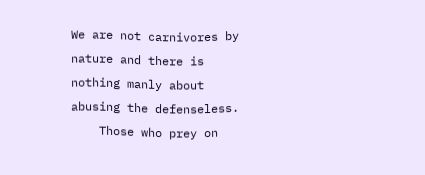We are not carnivores by nature and there is nothing manly about abusing the defenseless.
    Those who prey on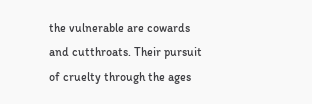the vulnerable are cowards and cutthroats. Their pursuit of cruelty through the ages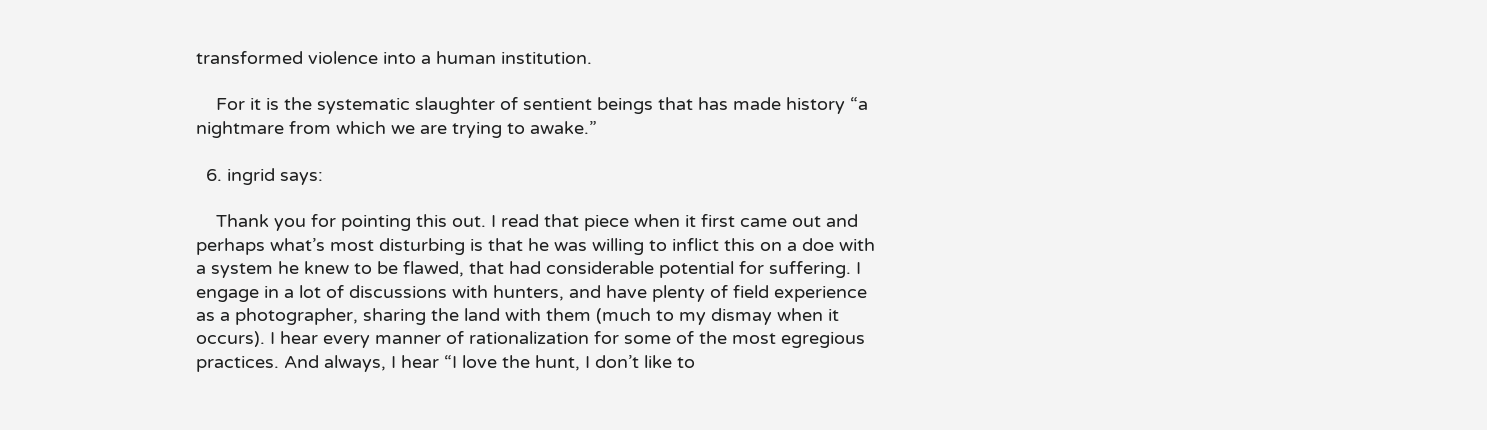transformed violence into a human institution.

    For it is the systematic slaughter of sentient beings that has made history “a nightmare from which we are trying to awake.”

  6. ingrid says:

    Thank you for pointing this out. I read that piece when it first came out and perhaps what’s most disturbing is that he was willing to inflict this on a doe with a system he knew to be flawed, that had considerable potential for suffering. I engage in a lot of discussions with hunters, and have plenty of field experience as a photographer, sharing the land with them (much to my dismay when it occurs). I hear every manner of rationalization for some of the most egregious practices. And always, I hear “I love the hunt, I don’t like to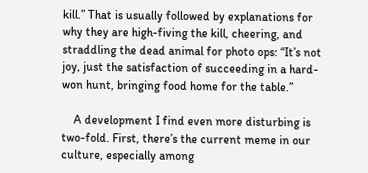kill.” That is usually followed by explanations for why they are high-fiving the kill, cheering, and straddling the dead animal for photo ops: “It’s not joy, just the satisfaction of succeeding in a hard-won hunt, bringing food home for the table.”

    A development I find even more disturbing is two-fold. First, there’s the current meme in our culture, especially among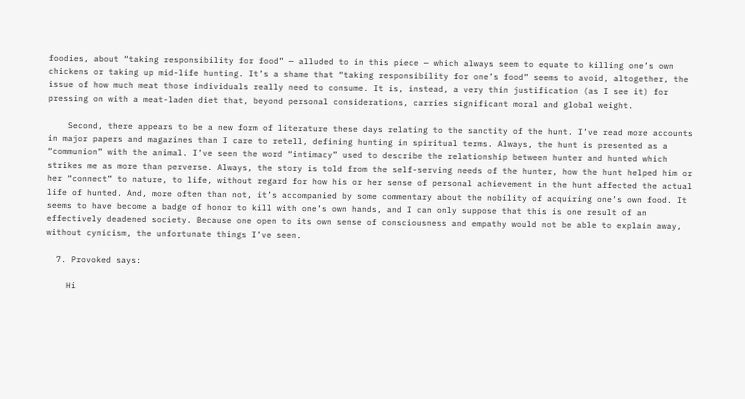foodies, about “taking responsibility for food” — alluded to in this piece — which always seem to equate to killing one’s own chickens or taking up mid-life hunting. It’s a shame that “taking responsibility for one’s food” seems to avoid, altogether, the issue of how much meat those individuals really need to consume. It is, instead, a very thin justification (as I see it) for pressing on with a meat-laden diet that, beyond personal considerations, carries significant moral and global weight.

    Second, there appears to be a new form of literature these days relating to the sanctity of the hunt. I’ve read more accounts in major papers and magazines than I care to retell, defining hunting in spiritual terms. Always, the hunt is presented as a “communion” with the animal. I’ve seen the word “intimacy” used to describe the relationship between hunter and hunted which strikes me as more than perverse. Always, the story is told from the self-serving needs of the hunter, how the hunt helped him or her “connect” to nature, to life, without regard for how his or her sense of personal achievement in the hunt affected the actual life of hunted. And, more often than not, it’s accompanied by some commentary about the nobility of acquiring one’s own food. It seems to have become a badge of honor to kill with one’s own hands, and I can only suppose that this is one result of an effectively deadened society. Because one open to its own sense of consciousness and empathy would not be able to explain away, without cynicism, the unfortunate things I’ve seen.

  7. Provoked says:

    Hi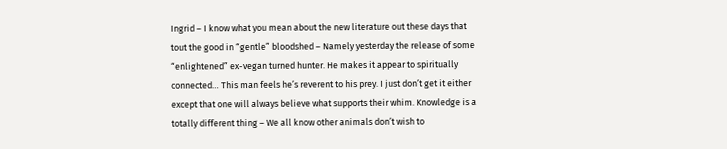Ingrid – I know what you mean about the new literature out these days that tout the good in “gentle” bloodshed – Namely yesterday the release of some “enlightened” ex-vegan turned hunter. He makes it appear to spiritually connected… This man feels he’s reverent to his prey. I just don’t get it either except that one will always believe what supports their whim. Knowledge is a totally different thing – We all know other animals don’t wish to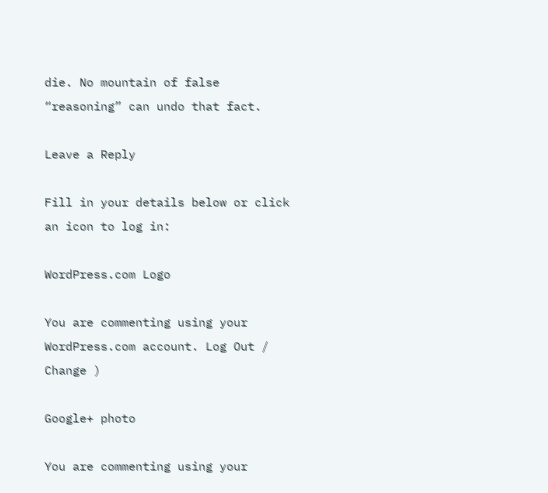die. No mountain of false “reasoning” can undo that fact.

Leave a Reply

Fill in your details below or click an icon to log in:

WordPress.com Logo

You are commenting using your WordPress.com account. Log Out /  Change )

Google+ photo

You are commenting using your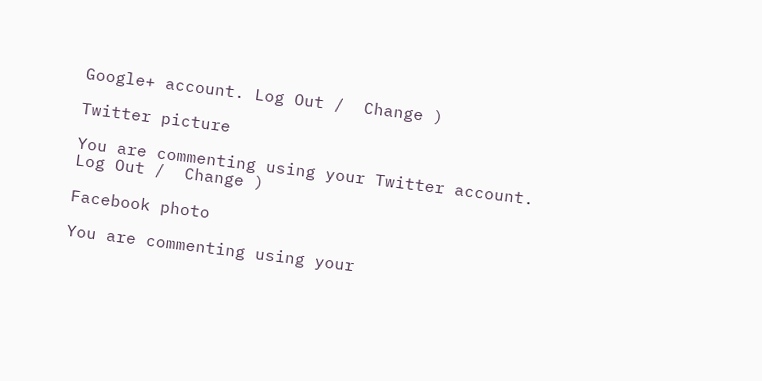Google+ account. Log Out /  Change )

Twitter picture

You are commenting using your Twitter account. Log Out /  Change )

Facebook photo

You are commenting using your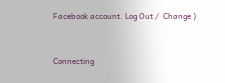Facebook account. Log Out /  Change )


Connecting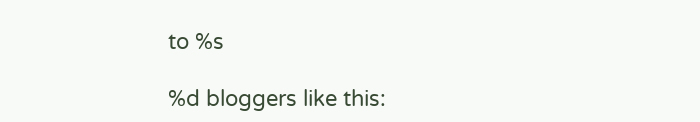to %s

%d bloggers like this: